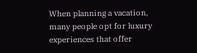When planning a vacation, many people opt for luxury experiences that offer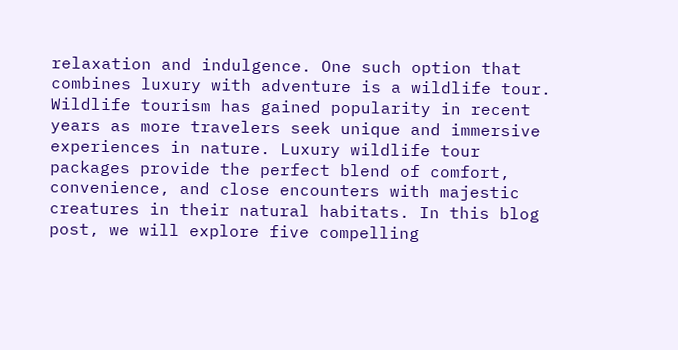relaxation and indulgence. One such option that combines luxury with adventure is a wildlife tour. Wildlife tourism has gained popularity in recent years as more travelers seek unique and immersive experiences in nature. Luxury wildlife tour packages provide the perfect blend of comfort, convenience, and close encounters with majestic creatures in their natural habitats. In this blog post, we will explore five compelling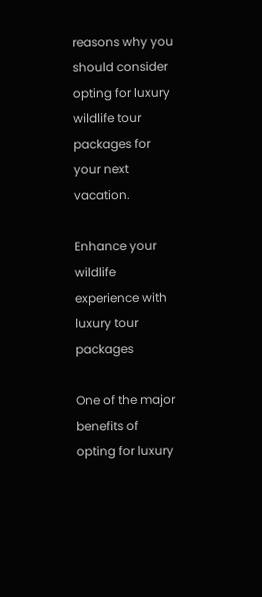reasons why you should consider opting for luxury wildlife tour packages for your next vacation.

Enhance your wildlife experience with luxury tour packages

One of the major benefits of opting for luxury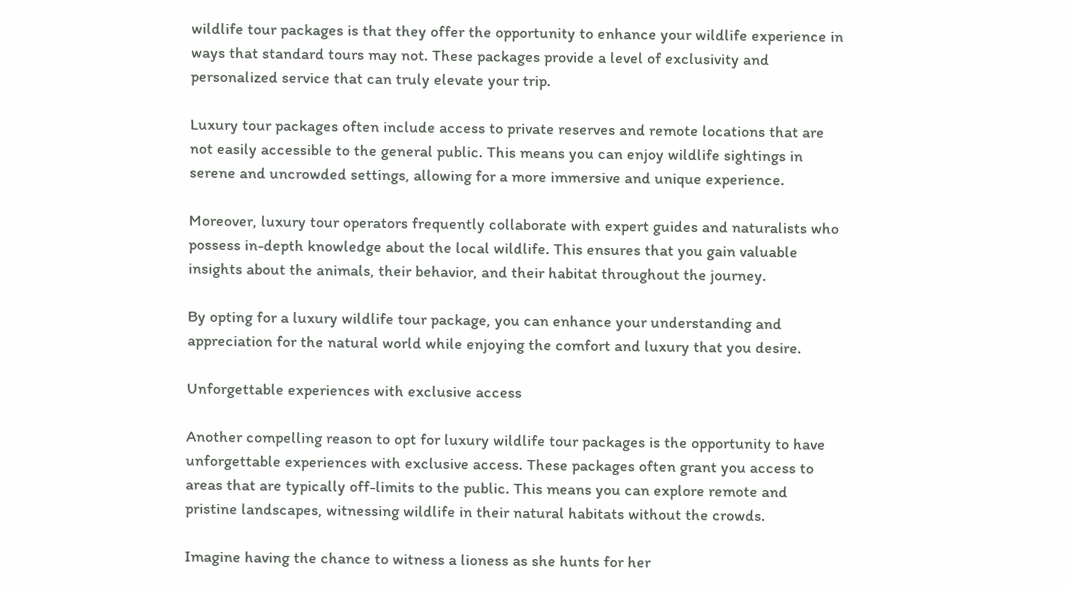wildlife tour packages is that they offer the opportunity to enhance your wildlife experience in ways that standard tours may not. These packages provide a level of exclusivity and personalized service that can truly elevate your trip.

Luxury tour packages often include access to private reserves and remote locations that are not easily accessible to the general public. This means you can enjoy wildlife sightings in serene and uncrowded settings, allowing for a more immersive and unique experience.

Moreover, luxury tour operators frequently collaborate with expert guides and naturalists who possess in-depth knowledge about the local wildlife. This ensures that you gain valuable insights about the animals, their behavior, and their habitat throughout the journey.

By opting for a luxury wildlife tour package, you can enhance your understanding and appreciation for the natural world while enjoying the comfort and luxury that you desire.

Unforgettable experiences with exclusive access

Another compelling reason to opt for luxury wildlife tour packages is the opportunity to have unforgettable experiences with exclusive access. These packages often grant you access to areas that are typically off-limits to the public. This means you can explore remote and pristine landscapes, witnessing wildlife in their natural habitats without the crowds.

Imagine having the chance to witness a lioness as she hunts for her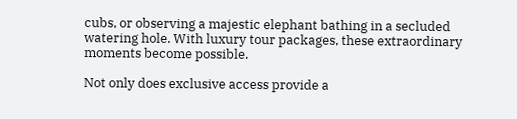cubs, or observing a majestic elephant bathing in a secluded watering hole. With luxury tour packages, these extraordinary moments become possible.

Not only does exclusive access provide a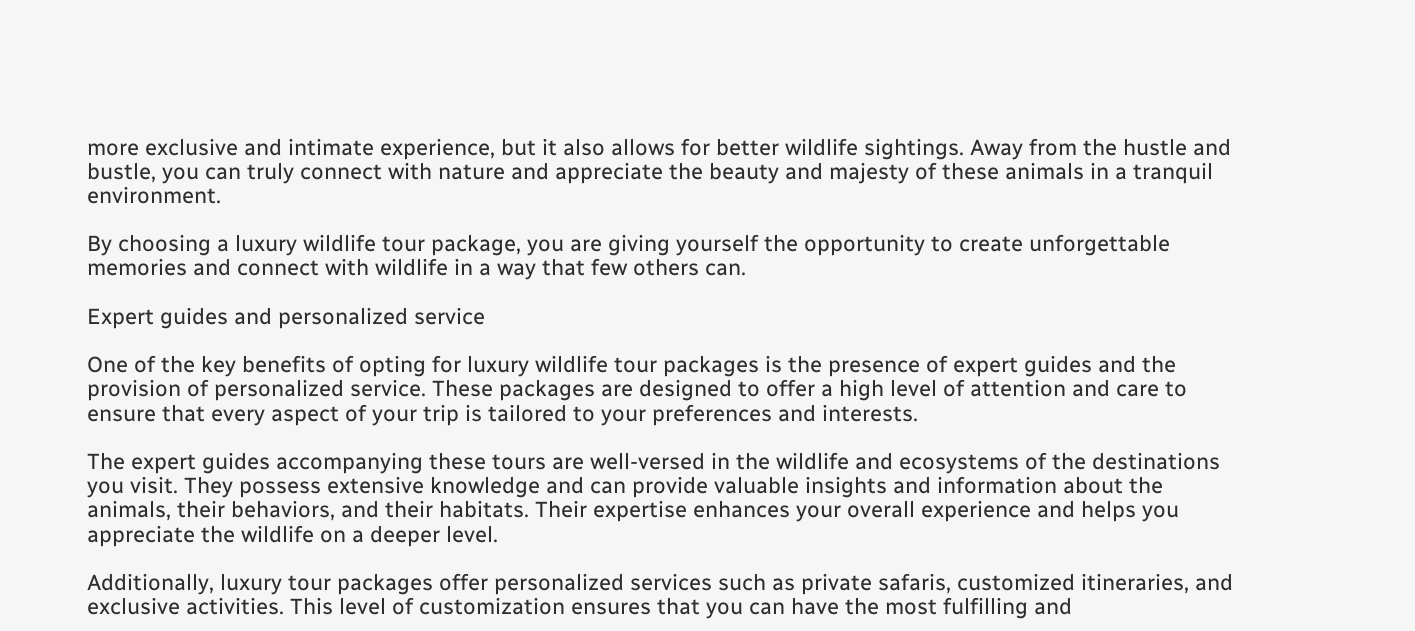more exclusive and intimate experience, but it also allows for better wildlife sightings. Away from the hustle and bustle, you can truly connect with nature and appreciate the beauty and majesty of these animals in a tranquil environment.

By choosing a luxury wildlife tour package, you are giving yourself the opportunity to create unforgettable memories and connect with wildlife in a way that few others can.

Expert guides and personalized service

One of the key benefits of opting for luxury wildlife tour packages is the presence of expert guides and the provision of personalized service. These packages are designed to offer a high level of attention and care to ensure that every aspect of your trip is tailored to your preferences and interests.

The expert guides accompanying these tours are well-versed in the wildlife and ecosystems of the destinations you visit. They possess extensive knowledge and can provide valuable insights and information about the animals, their behaviors, and their habitats. Their expertise enhances your overall experience and helps you appreciate the wildlife on a deeper level.

Additionally, luxury tour packages offer personalized services such as private safaris, customized itineraries, and exclusive activities. This level of customization ensures that you can have the most fulfilling and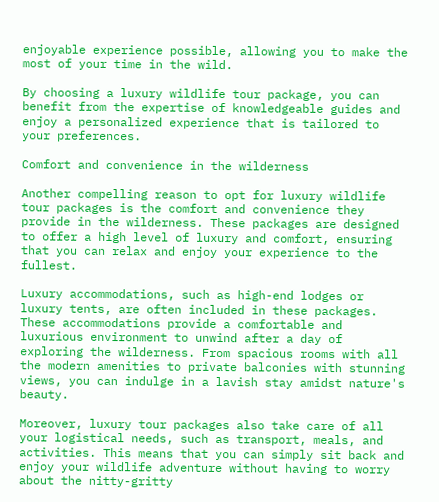enjoyable experience possible, allowing you to make the most of your time in the wild.

By choosing a luxury wildlife tour package, you can benefit from the expertise of knowledgeable guides and enjoy a personalized experience that is tailored to your preferences.

Comfort and convenience in the wilderness

Another compelling reason to opt for luxury wildlife tour packages is the comfort and convenience they provide in the wilderness. These packages are designed to offer a high level of luxury and comfort, ensuring that you can relax and enjoy your experience to the fullest.

Luxury accommodations, such as high-end lodges or luxury tents, are often included in these packages. These accommodations provide a comfortable and luxurious environment to unwind after a day of exploring the wilderness. From spacious rooms with all the modern amenities to private balconies with stunning views, you can indulge in a lavish stay amidst nature's beauty.

Moreover, luxury tour packages also take care of all your logistical needs, such as transport, meals, and activities. This means that you can simply sit back and enjoy your wildlife adventure without having to worry about the nitty-gritty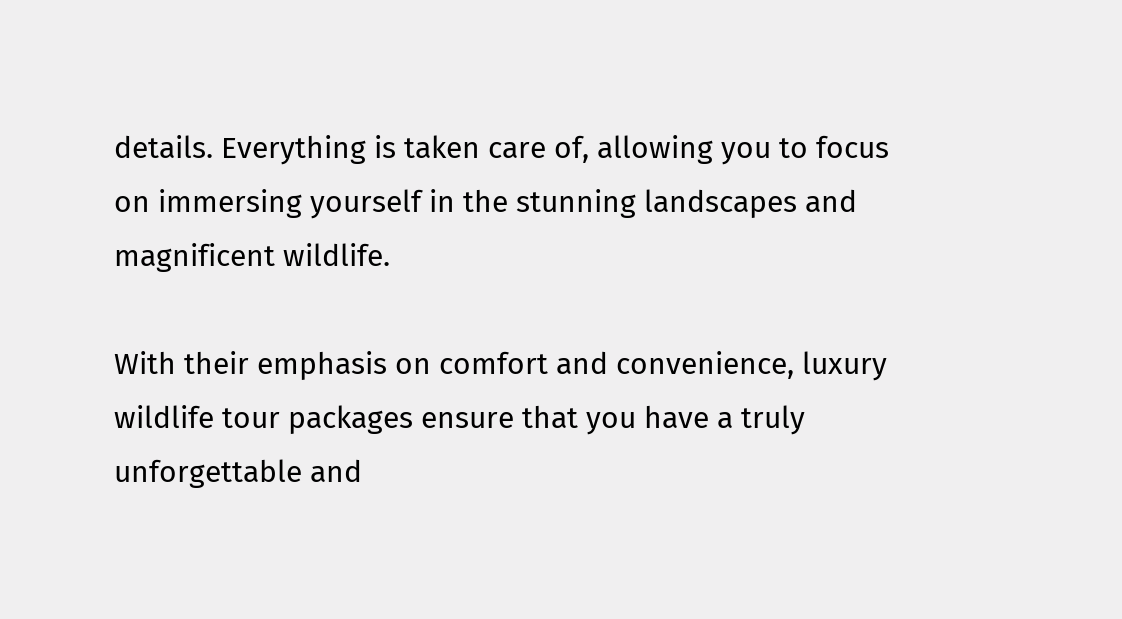details. Everything is taken care of, allowing you to focus on immersing yourself in the stunning landscapes and magnificent wildlife.

With their emphasis on comfort and convenience, luxury wildlife tour packages ensure that you have a truly unforgettable and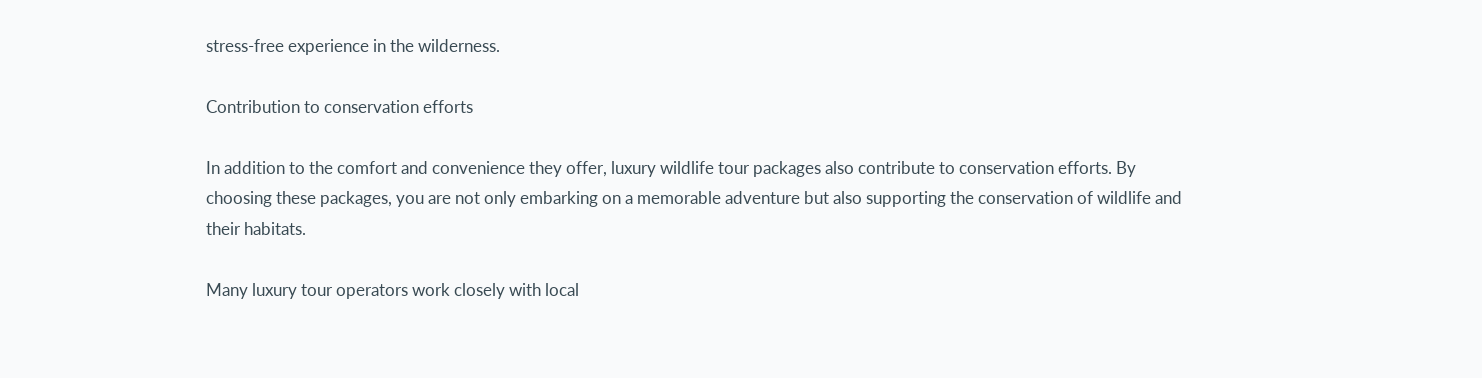stress-free experience in the wilderness.

Contribution to conservation efforts

In addition to the comfort and convenience they offer, luxury wildlife tour packages also contribute to conservation efforts. By choosing these packages, you are not only embarking on a memorable adventure but also supporting the conservation of wildlife and their habitats.

Many luxury tour operators work closely with local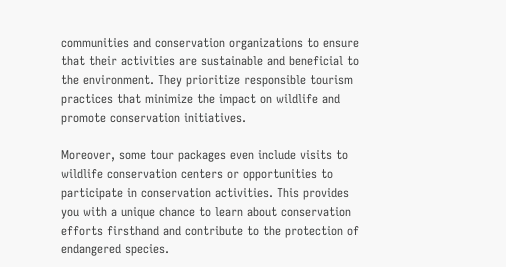communities and conservation organizations to ensure that their activities are sustainable and beneficial to the environment. They prioritize responsible tourism practices that minimize the impact on wildlife and promote conservation initiatives.

Moreover, some tour packages even include visits to wildlife conservation centers or opportunities to participate in conservation activities. This provides you with a unique chance to learn about conservation efforts firsthand and contribute to the protection of endangered species.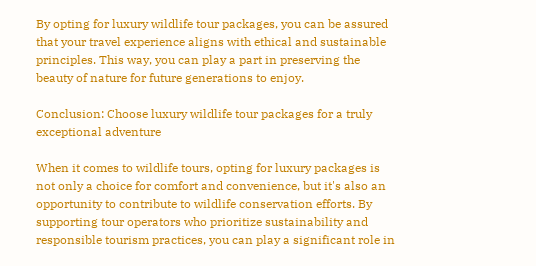By opting for luxury wildlife tour packages, you can be assured that your travel experience aligns with ethical and sustainable principles. This way, you can play a part in preserving the beauty of nature for future generations to enjoy.

Conclusion: Choose luxury wildlife tour packages for a truly exceptional adventure

When it comes to wildlife tours, opting for luxury packages is not only a choice for comfort and convenience, but it's also an opportunity to contribute to wildlife conservation efforts. By supporting tour operators who prioritize sustainability and responsible tourism practices, you can play a significant role in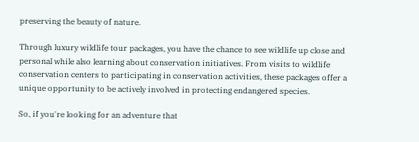preserving the beauty of nature.

Through luxury wildlife tour packages, you have the chance to see wildlife up close and personal while also learning about conservation initiatives. From visits to wildlife conservation centers to participating in conservation activities, these packages offer a unique opportunity to be actively involved in protecting endangered species.

So, if you're looking for an adventure that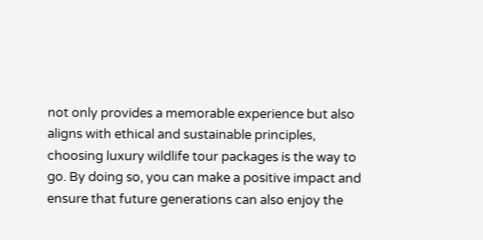not only provides a memorable experience but also aligns with ethical and sustainable principles, choosing luxury wildlife tour packages is the way to go. By doing so, you can make a positive impact and ensure that future generations can also enjoy the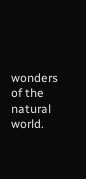wonders of the natural world.